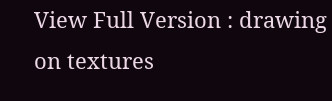View Full Version : drawing on textures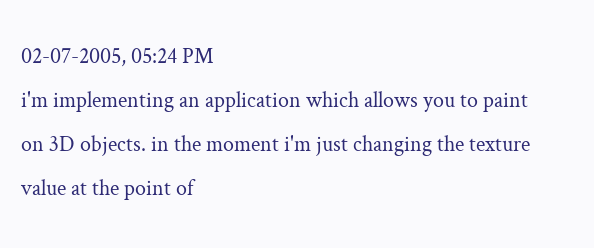02-07-2005, 05:24 PM
i'm implementing an application which allows you to paint on 3D objects. in the moment i'm just changing the texture value at the point of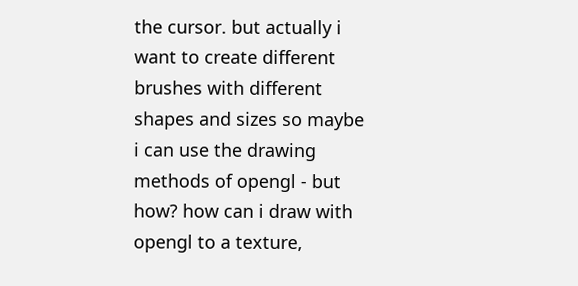the cursor. but actually i want to create different brushes with different shapes and sizes so maybe i can use the drawing methods of opengl - but how? how can i draw with opengl to a texture,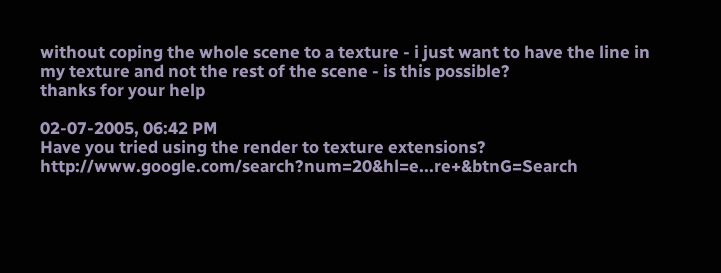without coping the whole scene to a texture - i just want to have the line in my texture and not the rest of the scene - is this possible?
thanks for your help

02-07-2005, 06:42 PM
Have you tried using the render to texture extensions? http://www.google.com/search?num=20&hl=e...re+&btnG=Search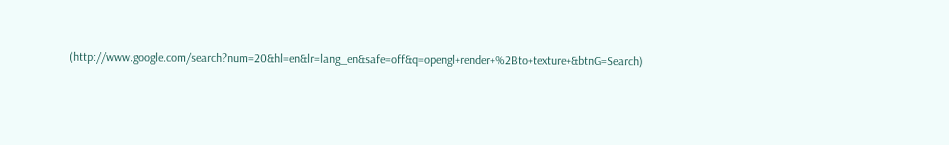(http://www.google.com/search?num=20&hl=en&lr=lang_en&safe=off&q=opengl+render+%2Bto+texture+&btnG=Search)